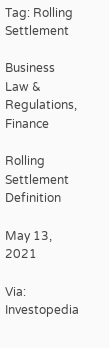Tag: Rolling Settlement

Business Law & Regulations, Finance

Rolling Settlement Definition

May 13, 2021

Via: Investopedia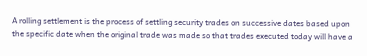A rolling settlement is the process of settling security trades on successive dates based upon the specific date when the original trade was made so that trades executed today will have a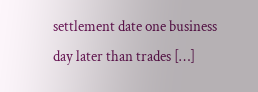settlement date one business day later than trades […]